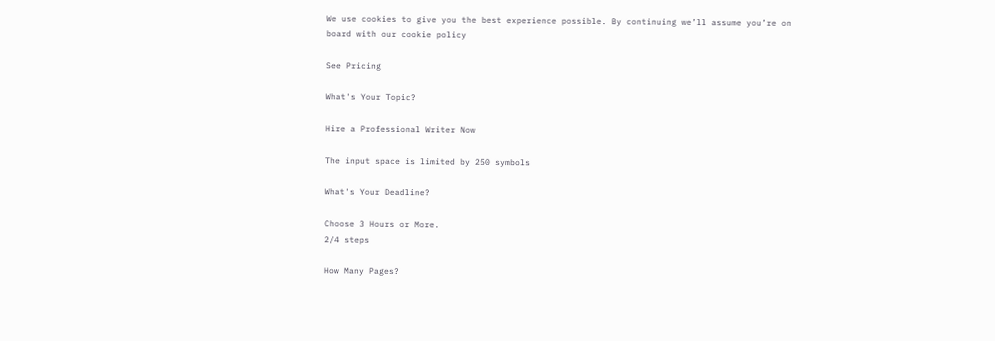We use cookies to give you the best experience possible. By continuing we’ll assume you’re on board with our cookie policy

See Pricing

What's Your Topic?

Hire a Professional Writer Now

The input space is limited by 250 symbols

What's Your Deadline?

Choose 3 Hours or More.
2/4 steps

How Many Pages?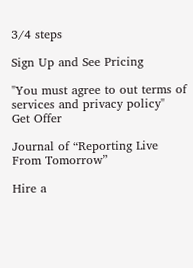3/4 steps

Sign Up and See Pricing

"You must agree to out terms of services and privacy policy"
Get Offer

Journal of “Reporting Live From Tomorrow”

Hire a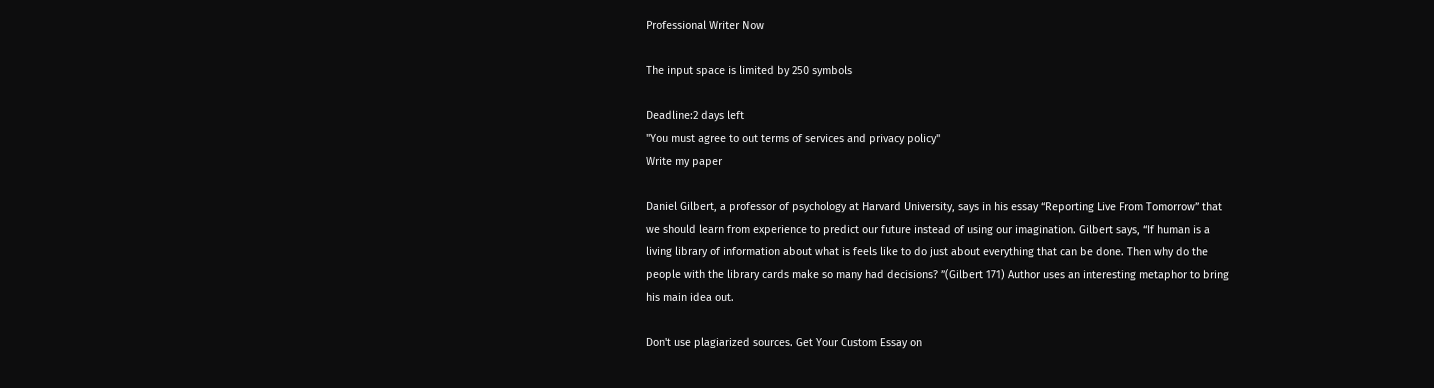Professional Writer Now

The input space is limited by 250 symbols

Deadline:2 days left
"You must agree to out terms of services and privacy policy"
Write my paper

Daniel Gilbert, a professor of psychology at Harvard University, says in his essay “Reporting Live From Tomorrow” that we should learn from experience to predict our future instead of using our imagination. Gilbert says, “If human is a living library of information about what is feels like to do just about everything that can be done. Then why do the people with the library cards make so many had decisions? ”(Gilbert 171) Author uses an interesting metaphor to bring his main idea out.

Don't use plagiarized sources. Get Your Custom Essay on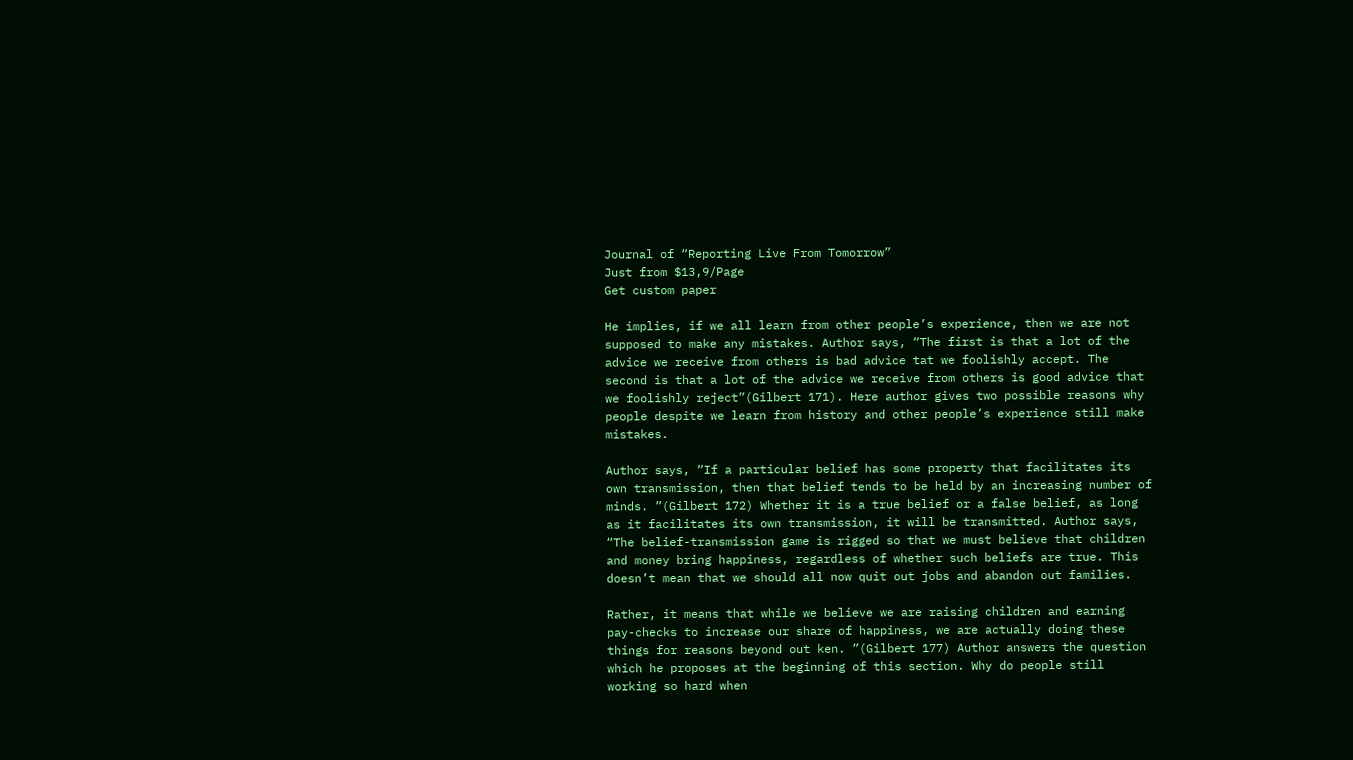Journal of “Reporting Live From Tomorrow”
Just from $13,9/Page
Get custom paper

He implies, if we all learn from other people’s experience, then we are not supposed to make any mistakes. Author says, “The first is that a lot of the advice we receive from others is bad advice tat we foolishly accept. The second is that a lot of the advice we receive from others is good advice that we foolishly reject”(Gilbert 171). Here author gives two possible reasons why people despite we learn from history and other people’s experience still make mistakes.

Author says, “If a particular belief has some property that facilitates its own transmission, then that belief tends to be held by an increasing number of minds. ”(Gilbert 172) Whether it is a true belief or a false belief, as long as it facilitates its own transmission, it will be transmitted. Author says, “The belief-transmission game is rigged so that we must believe that children and money bring happiness, regardless of whether such beliefs are true. This doesn’t mean that we should all now quit out jobs and abandon out families.

Rather, it means that while we believe we are raising children and earning pay-checks to increase our share of happiness, we are actually doing these things for reasons beyond out ken. ”(Gilbert 177) Author answers the question which he proposes at the beginning of this section. Why do people still working so hard when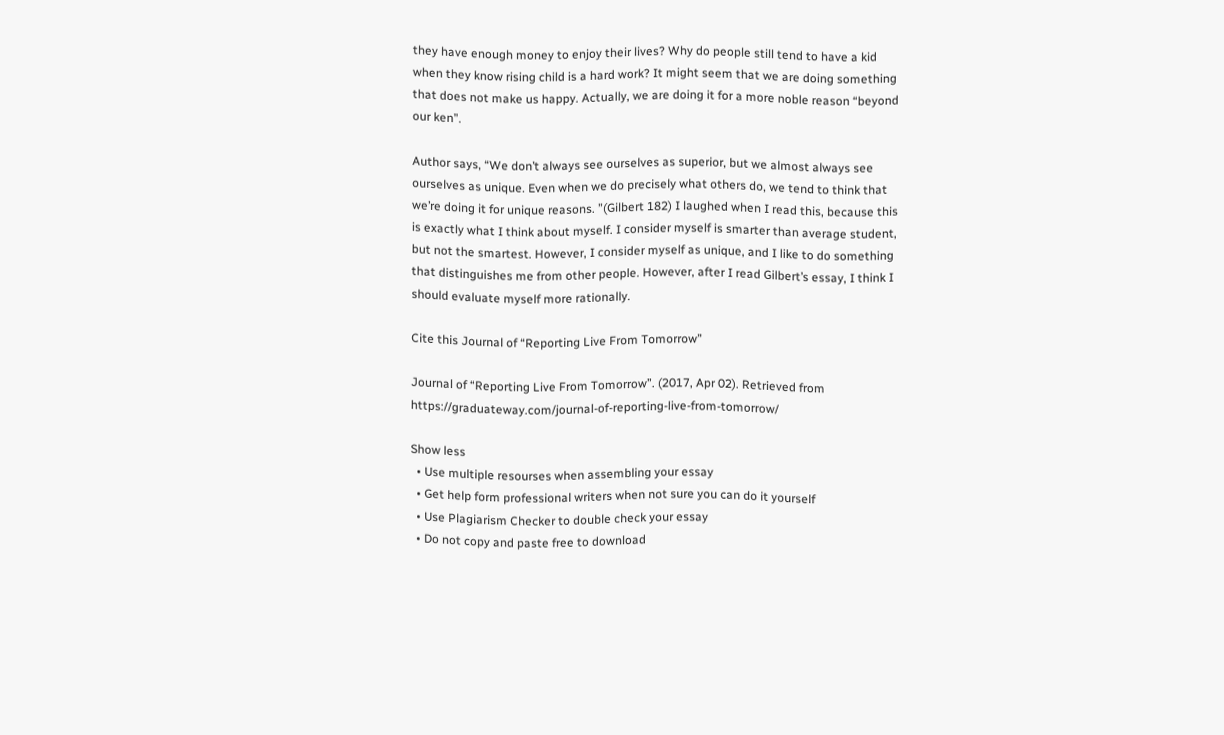they have enough money to enjoy their lives? Why do people still tend to have a kid when they know rising child is a hard work? It might seem that we are doing something that does not make us happy. Actually, we are doing it for a more noble reason “beyond our ken”.

Author says, “We don’t always see ourselves as superior, but we almost always see ourselves as unique. Even when we do precisely what others do, we tend to think that we’re doing it for unique reasons. ”(Gilbert 182) I laughed when I read this, because this is exactly what I think about myself. I consider myself is smarter than average student, but not the smartest. However, I consider myself as unique, and I like to do something that distinguishes me from other people. However, after I read Gilbert’s essay, I think I should evaluate myself more rationally.

Cite this Journal of “Reporting Live From Tomorrow”

Journal of “Reporting Live From Tomorrow”. (2017, Apr 02). Retrieved from https://graduateway.com/journal-of-reporting-live-from-tomorrow/

Show less
  • Use multiple resourses when assembling your essay
  • Get help form professional writers when not sure you can do it yourself
  • Use Plagiarism Checker to double check your essay
  • Do not copy and paste free to download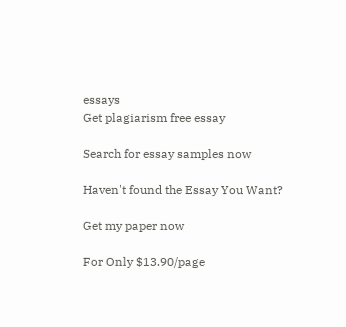essays
Get plagiarism free essay

Search for essay samples now

Haven't found the Essay You Want?

Get my paper now

For Only $13.90/page